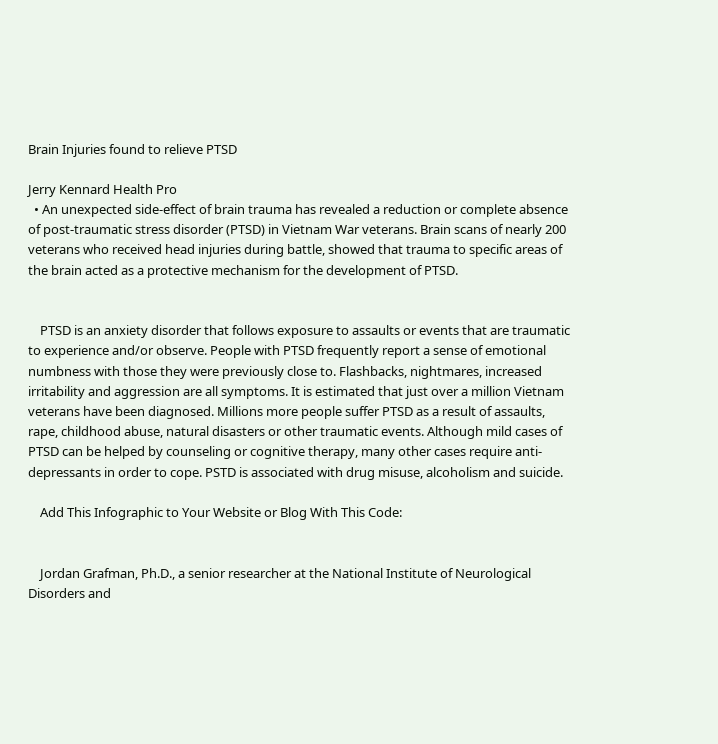Brain Injuries found to relieve PTSD

Jerry Kennard Health Pro
  • An unexpected side-effect of brain trauma has revealed a reduction or complete absence of post-traumatic stress disorder (PTSD) in Vietnam War veterans. Brain scans of nearly 200 veterans who received head injuries during battle, showed that trauma to specific areas of the brain acted as a protective mechanism for the development of PTSD.


    PTSD is an anxiety disorder that follows exposure to assaults or events that are traumatic to experience and/or observe. People with PTSD frequently report a sense of emotional numbness with those they were previously close to. Flashbacks, nightmares, increased irritability and aggression are all symptoms. It is estimated that just over a million Vietnam veterans have been diagnosed. Millions more people suffer PTSD as a result of assaults, rape, childhood abuse, natural disasters or other traumatic events. Although mild cases of PTSD can be helped by counseling or cognitive therapy, many other cases require anti-depressants in order to cope. PSTD is associated with drug misuse, alcoholism and suicide.

    Add This Infographic to Your Website or Blog With This Code:


    Jordan Grafman, Ph.D., a senior researcher at the National Institute of Neurological Disorders and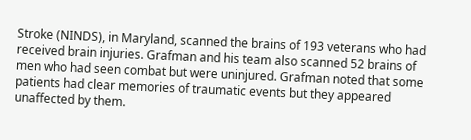Stroke (NINDS), in Maryland, scanned the brains of 193 veterans who had received brain injuries. Grafman and his team also scanned 52 brains of men who had seen combat but were uninjured. Grafman noted that some patients had clear memories of traumatic events but they appeared unaffected by them.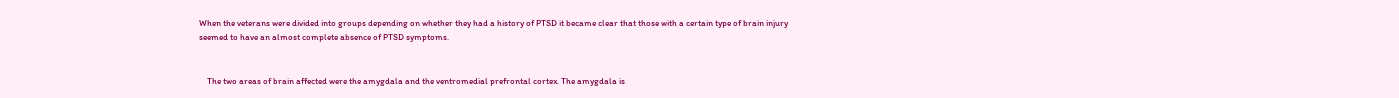When the veterans were divided into groups depending on whether they had a history of PTSD it became clear that those with a certain type of brain injury seemed to have an almost complete absence of PTSD symptoms.


    The two areas of brain affected were the amygdala and the ventromedial prefrontal cortex. The amygdala is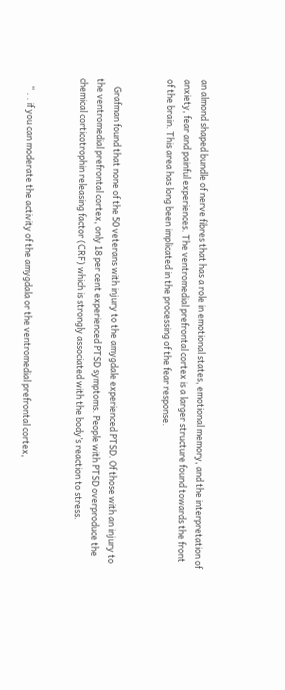an almond shaped bundle of nerve fibres that has a role in emotional states, emotional memory, and the interpretation of anxiety, fear and painful experiences. The ventromedial prefrontal cortex is a larger structure found towards the front of the brain. This area has long been implicated in the processing of the fear response.


    Grafman found that none of the 50 veterans with injury to the amygdale experienced PTSD. Of those with an injury to the ventromedial prefrontal cortex, only 18 per cent experienced PTSD symptoms. People with PTSD overproduce the chemical corticotrophin releasing factor (CRF) which is strongly associated with the body’s reaction to stress.


    “ . . if you can moderate the activity of the amygdala or the ventromedial prefrontal cortex,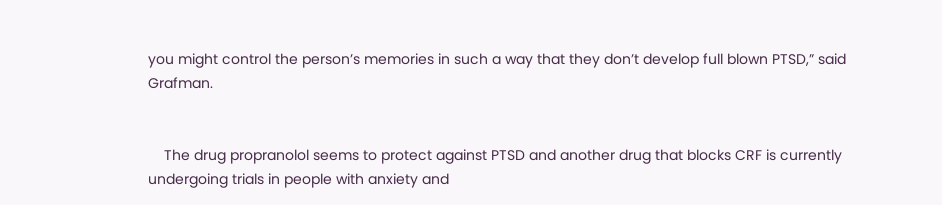you might control the person’s memories in such a way that they don’t develop full blown PTSD,” said Grafman.


    The drug propranolol seems to protect against PTSD and another drug that blocks CRF is currently undergoing trials in people with anxiety and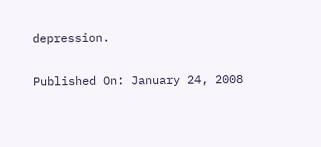depression.

Published On: January 24, 2008